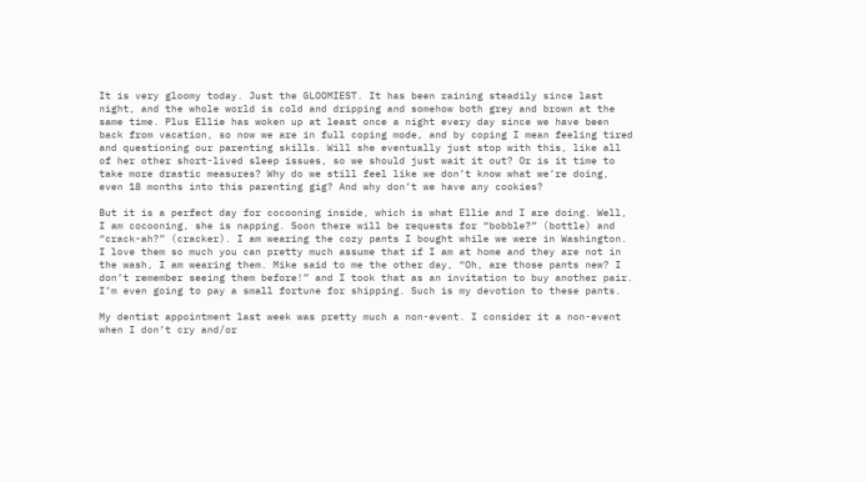It is very gloomy today. Just the GLOOMIEST. It has been raining steadily since last night, and the whole world is cold and dripping and somehow both grey and brown at the same time. Plus Ellie has woken up at least once a night every day since we have been back from vacation, so now we are in full coping mode, and by coping I mean feeling tired and questioning our parenting skills. Will she eventually just stop with this, like all of her other short-lived sleep issues, so we should just wait it out? Or is it time to take more drastic measures? Why do we still feel like we don’t know what we’re doing, even 18 months into this parenting gig? And why don’t we have any cookies?

But it is a perfect day for cocooning inside, which is what Ellie and I are doing. Well, I am cocooning, she is napping. Soon there will be requests for “bobble?” (bottle) and “crack-ah?” (cracker). I am wearing the cozy pants I bought while we were in Washington. I love them so much you can pretty much assume that if I am at home and they are not in the wash, I am wearing them. Mike said to me the other day, “Oh, are those pants new? I don’t remember seeing them before!” and I took that as an invitation to buy another pair. I’m even going to pay a small fortune for shipping. Such is my devotion to these pants.

My dentist appointment last week was pretty much a non-event. I consider it a non-event when I don’t cry and/or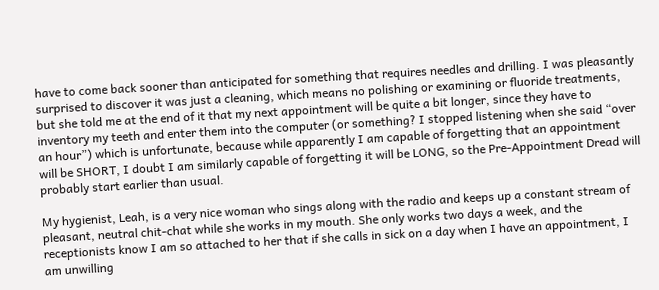have to come back sooner than anticipated for something that requires needles and drilling. I was pleasantly surprised to discover it was just a cleaning, which means no polishing or examining or fluoride treatments, but she told me at the end of it that my next appointment will be quite a bit longer, since they have to inventory my teeth and enter them into the computer (or something? I stopped listening when she said “over an hour”) which is unfortunate, because while apparently I am capable of forgetting that an appointment will be SHORT, I doubt I am similarly capable of forgetting it will be LONG, so the Pre-Appointment Dread will probably start earlier than usual.

My hygienist, Leah, is a very nice woman who sings along with the radio and keeps up a constant stream of pleasant, neutral chit-chat while she works in my mouth. She only works two days a week, and the receptionists know I am so attached to her that if she calls in sick on a day when I have an appointment, I am unwilling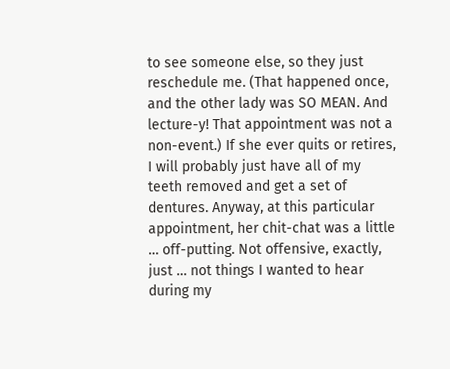to see someone else, so they just reschedule me. (That happened once, and the other lady was SO MEAN. And lecture-y! That appointment was not a non-event.) If she ever quits or retires, I will probably just have all of my teeth removed and get a set of dentures. Anyway, at this particular appointment, her chit-chat was a little … off-putting. Not offensive, exactly, just … not things I wanted to hear during my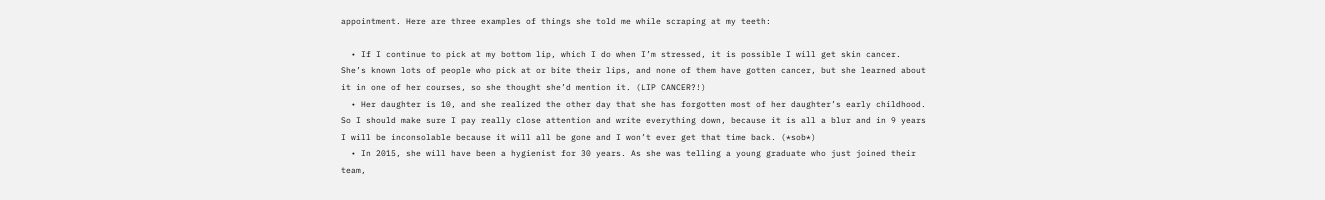appointment. Here are three examples of things she told me while scraping at my teeth:

  • If I continue to pick at my bottom lip, which I do when I’m stressed, it is possible I will get skin cancer. She’s known lots of people who pick at or bite their lips, and none of them have gotten cancer, but she learned about it in one of her courses, so she thought she’d mention it. (LIP CANCER?!)
  • Her daughter is 10, and she realized the other day that she has forgotten most of her daughter’s early childhood. So I should make sure I pay really close attention and write everything down, because it is all a blur and in 9 years I will be inconsolable because it will all be gone and I won’t ever get that time back. (*sob*)
  • In 2015, she will have been a hygienist for 30 years. As she was telling a young graduate who just joined their team,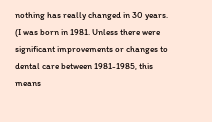nothing has really changed in 30 years. (I was born in 1981. Unless there were significant improvements or changes to dental care between 1981-1985, this means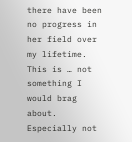there have been no progress in her field over my lifetime. This is … not something I would brag about. Especially not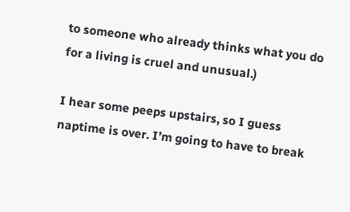to someone who already thinks what you do for a living is cruel and unusual.)

I hear some peeps upstairs, so I guess naptime is over. I’m going to have to break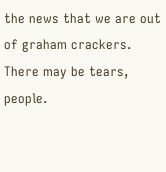the news that we are out of graham crackers. There may be tears, people.